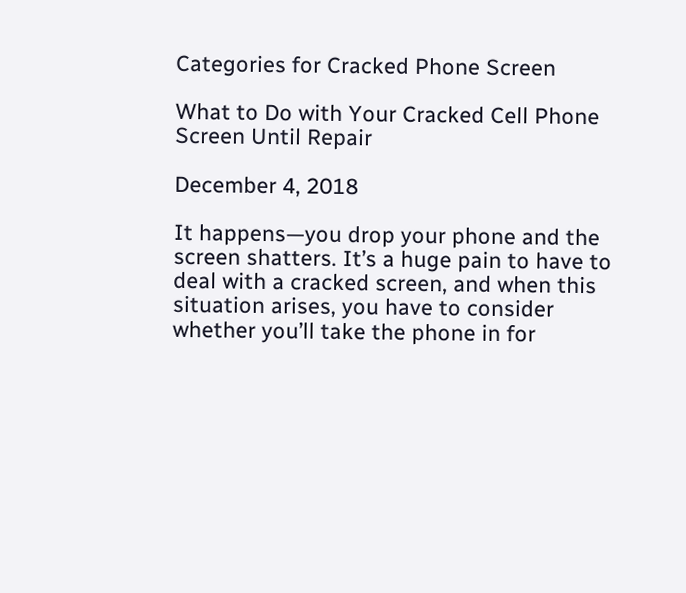Categories for Cracked Phone Screen

What to Do with Your Cracked Cell Phone Screen Until Repair

December 4, 2018

It happens—you drop your phone and the screen shatters. It’s a huge pain to have to deal with a cracked screen, and when this situation arises, you have to consider whether you’ll take the phone in for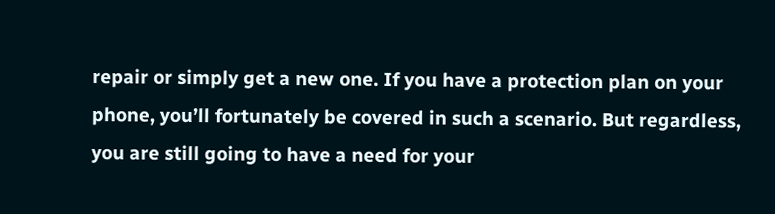repair or simply get a new one. If you have a protection plan on your phone, you’ll fortunately be covered in such a scenario. But regardless, you are still going to have a need for your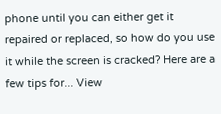phone until you can either get it repaired or replaced, so how do you use it while the screen is cracked? Here are a few tips for... View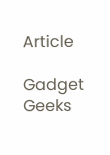Article

Gadget Geeks